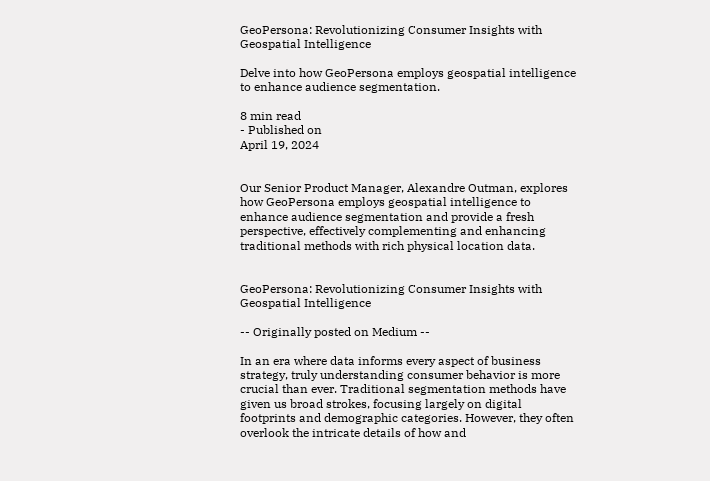GeoPersona: Revolutionizing Consumer Insights with Geospatial Intelligence

Delve into how GeoPersona employs geospatial intelligence to enhance audience segmentation.

8 min read
- Published on
April 19, 2024


Our Senior Product Manager, Alexandre Outman, explores how GeoPersona employs geospatial intelligence to enhance audience segmentation and provide a fresh perspective, effectively complementing and enhancing traditional methods with rich physical location data.


GeoPersona: Revolutionizing Consumer Insights with Geospatial Intelligence

-- Originally posted on Medium --

In an era where data informs every aspect of business strategy, truly understanding consumer behavior is more crucial than ever. Traditional segmentation methods have given us broad strokes, focusing largely on digital footprints and demographic categories. However, they often overlook the intricate details of how and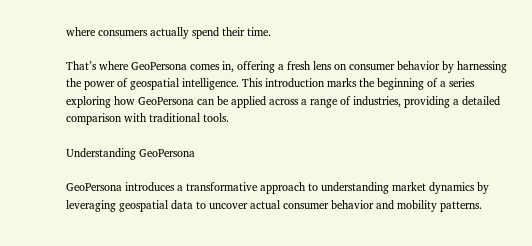where consumers actually spend their time.

That’s where GeoPersona comes in, offering a fresh lens on consumer behavior by harnessing the power of geospatial intelligence. This introduction marks the beginning of a series exploring how GeoPersona can be applied across a range of industries, providing a detailed comparison with traditional tools.

Understanding GeoPersona

GeoPersona introduces a transformative approach to understanding market dynamics by leveraging geospatial data to uncover actual consumer behavior and mobility patterns.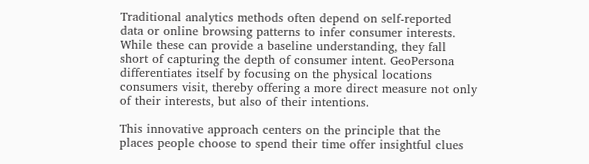Traditional analytics methods often depend on self-reported data or online browsing patterns to infer consumer interests. While these can provide a baseline understanding, they fall short of capturing the depth of consumer intent. GeoPersona differentiates itself by focusing on the physical locations consumers visit, thereby offering a more direct measure not only of their interests, but also of their intentions.

This innovative approach centers on the principle that the places people choose to spend their time offer insightful clues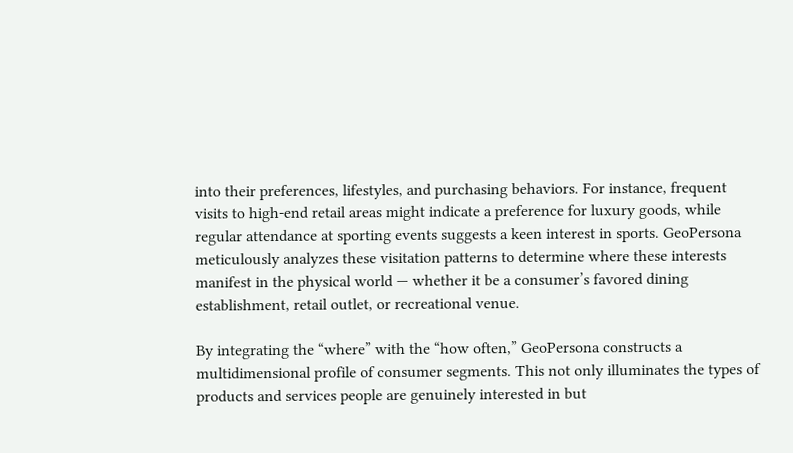into their preferences, lifestyles, and purchasing behaviors. For instance, frequent visits to high-end retail areas might indicate a preference for luxury goods, while regular attendance at sporting events suggests a keen interest in sports. GeoPersona meticulously analyzes these visitation patterns to determine where these interests manifest in the physical world — whether it be a consumer’s favored dining establishment, retail outlet, or recreational venue.

By integrating the “where” with the “how often,” GeoPersona constructs a multidimensional profile of consumer segments. This not only illuminates the types of products and services people are genuinely interested in but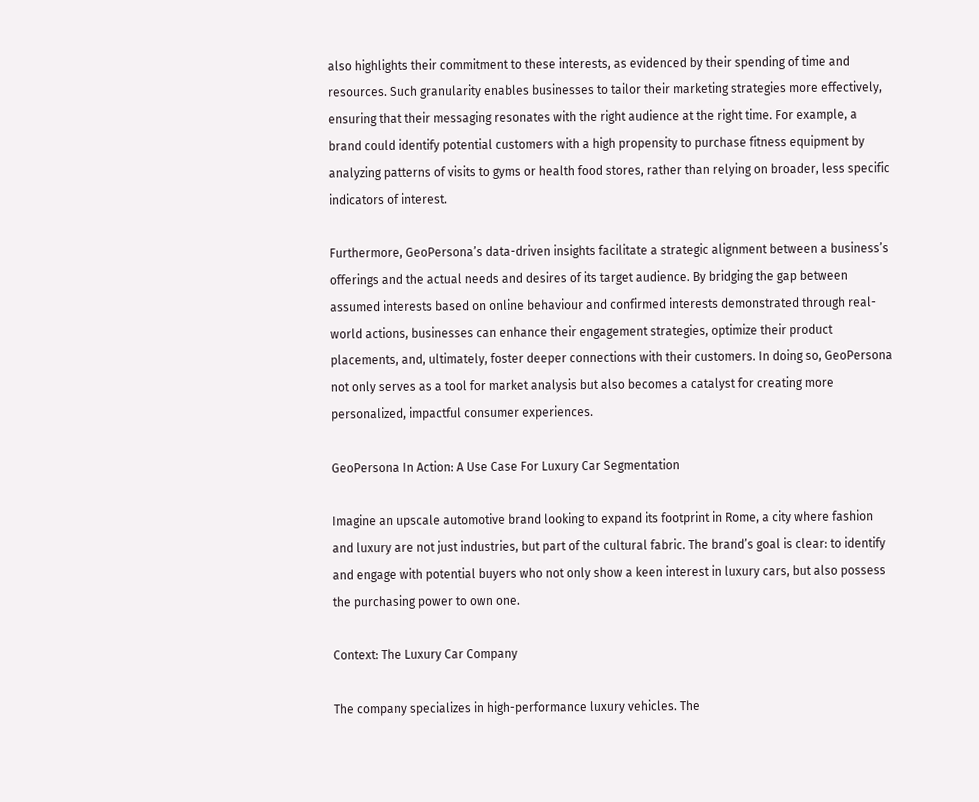also highlights their commitment to these interests, as evidenced by their spending of time and resources. Such granularity enables businesses to tailor their marketing strategies more effectively, ensuring that their messaging resonates with the right audience at the right time. For example, a brand could identify potential customers with a high propensity to purchase fitness equipment by analyzing patterns of visits to gyms or health food stores, rather than relying on broader, less specific indicators of interest.

Furthermore, GeoPersona’s data-driven insights facilitate a strategic alignment between a business’s offerings and the actual needs and desires of its target audience. By bridging the gap between assumed interests based on online behaviour and confirmed interests demonstrated through real-world actions, businesses can enhance their engagement strategies, optimize their product placements, and, ultimately, foster deeper connections with their customers. In doing so, GeoPersona not only serves as a tool for market analysis but also becomes a catalyst for creating more personalized, impactful consumer experiences.

GeoPersona In Action: A Use Case For Luxury Car Segmentation

Imagine an upscale automotive brand looking to expand its footprint in Rome, a city where fashion and luxury are not just industries, but part of the cultural fabric. The brand’s goal is clear: to identify and engage with potential buyers who not only show a keen interest in luxury cars, but also possess the purchasing power to own one.

Context: The Luxury Car Company

The company specializes in high-performance luxury vehicles. The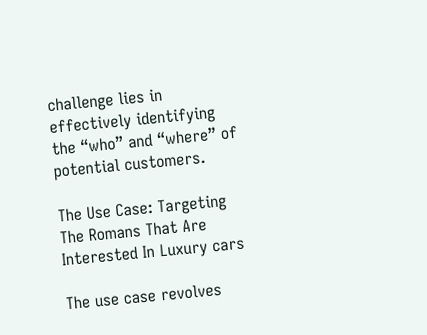challenge lies in effectively identifying the “who” and “where” of potential customers.

The Use Case: Targeting The Romans That Are Interested In Luxury cars

The use case revolves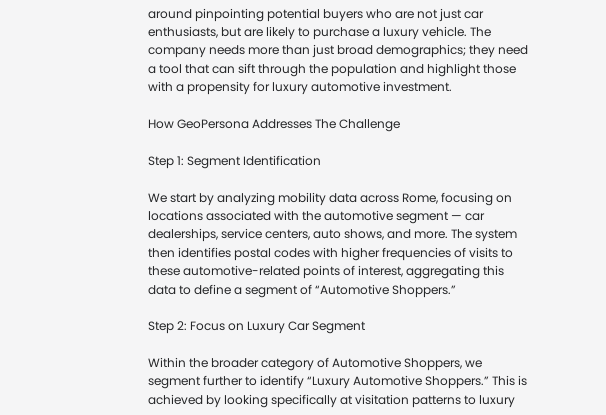around pinpointing potential buyers who are not just car enthusiasts, but are likely to purchase a luxury vehicle. The company needs more than just broad demographics; they need a tool that can sift through the population and highlight those with a propensity for luxury automotive investment.

How GeoPersona Addresses The Challenge

Step 1: Segment Identification

We start by analyzing mobility data across Rome, focusing on locations associated with the automotive segment — car dealerships, service centers, auto shows, and more. The system then identifies postal codes with higher frequencies of visits to these automotive-related points of interest, aggregating this data to define a segment of “Automotive Shoppers.”

Step 2: Focus on Luxury Car Segment

Within the broader category of Automotive Shoppers, we segment further to identify “Luxury Automotive Shoppers.” This is achieved by looking specifically at visitation patterns to luxury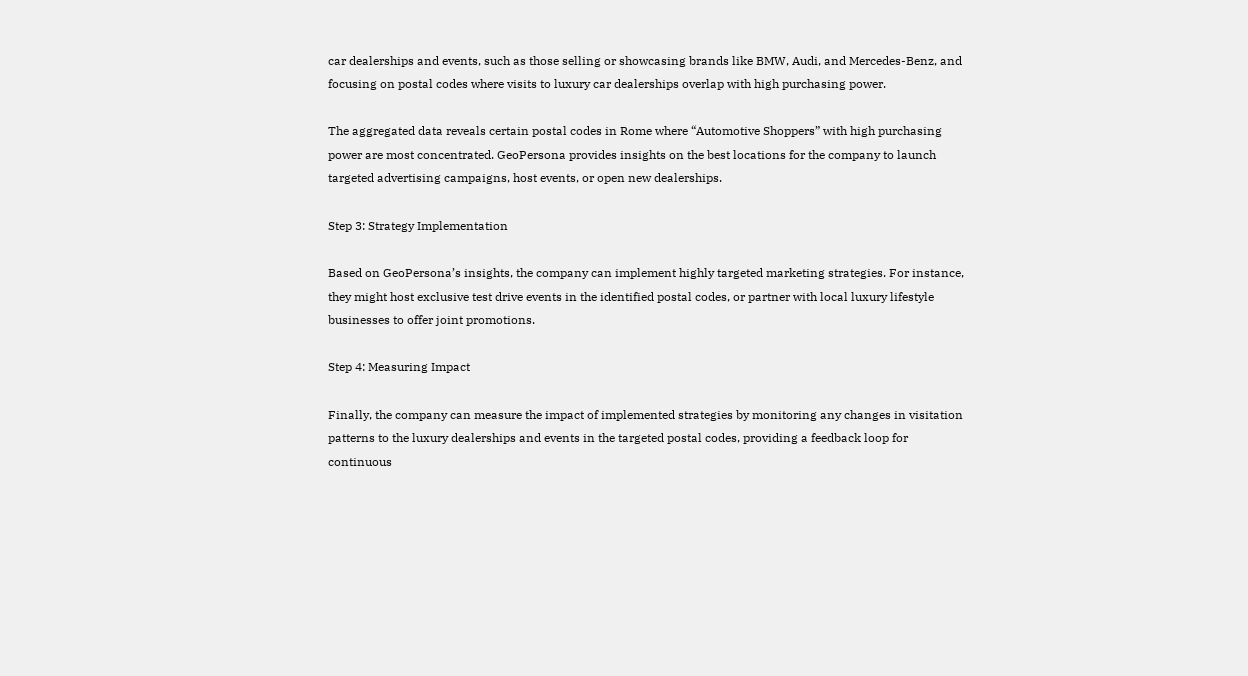car dealerships and events, such as those selling or showcasing brands like BMW, Audi, and Mercedes-Benz, and focusing on postal codes where visits to luxury car dealerships overlap with high purchasing power.

The aggregated data reveals certain postal codes in Rome where “Automotive Shoppers” with high purchasing power are most concentrated. GeoPersona provides insights on the best locations for the company to launch targeted advertising campaigns, host events, or open new dealerships.

Step 3: Strategy Implementation

Based on GeoPersona’s insights, the company can implement highly targeted marketing strategies. For instance, they might host exclusive test drive events in the identified postal codes, or partner with local luxury lifestyle businesses to offer joint promotions.

Step 4: Measuring Impact

Finally, the company can measure the impact of implemented strategies by monitoring any changes in visitation patterns to the luxury dealerships and events in the targeted postal codes, providing a feedback loop for continuous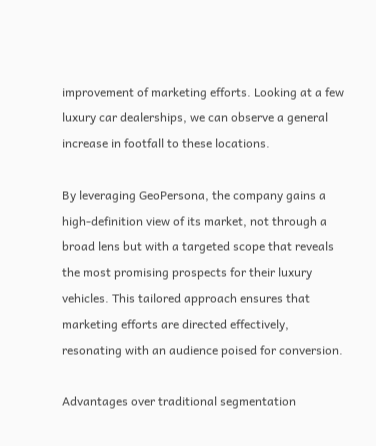improvement of marketing efforts. Looking at a few luxury car dealerships, we can observe a general increase in footfall to these locations.

By leveraging GeoPersona, the company gains a high-definition view of its market, not through a broad lens but with a targeted scope that reveals the most promising prospects for their luxury vehicles. This tailored approach ensures that marketing efforts are directed effectively, resonating with an audience poised for conversion.

Advantages over traditional segmentation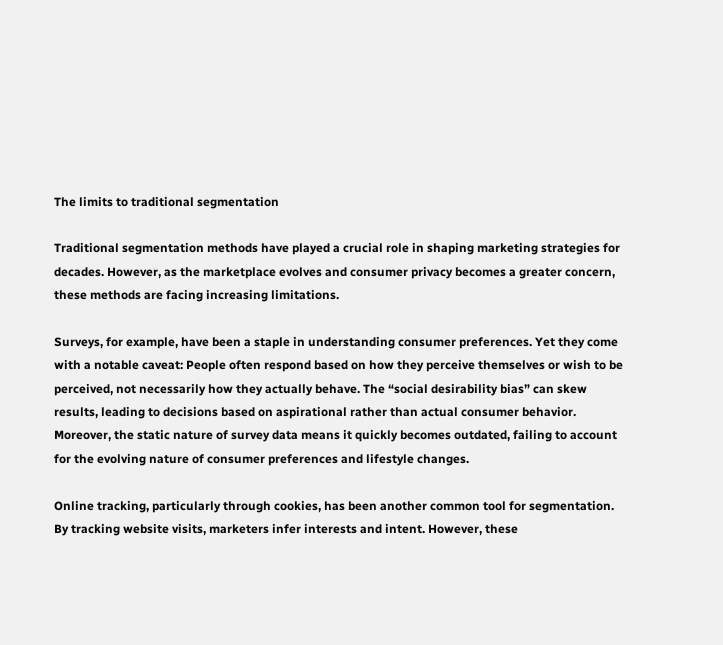The limits to traditional segmentation

Traditional segmentation methods have played a crucial role in shaping marketing strategies for decades. However, as the marketplace evolves and consumer privacy becomes a greater concern, these methods are facing increasing limitations.

Surveys, for example, have been a staple in understanding consumer preferences. Yet they come with a notable caveat: People often respond based on how they perceive themselves or wish to be perceived, not necessarily how they actually behave. The “social desirability bias” can skew results, leading to decisions based on aspirational rather than actual consumer behavior. Moreover, the static nature of survey data means it quickly becomes outdated, failing to account for the evolving nature of consumer preferences and lifestyle changes.

Online tracking, particularly through cookies, has been another common tool for segmentation. By tracking website visits, marketers infer interests and intent. However, these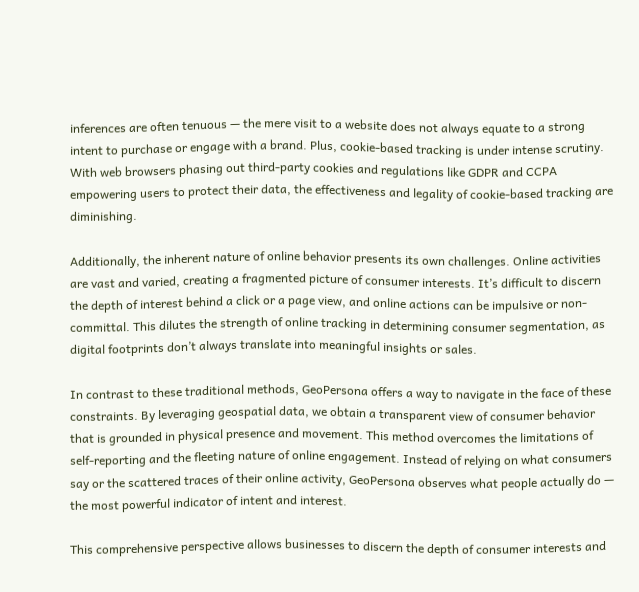inferences are often tenuous — the mere visit to a website does not always equate to a strong intent to purchase or engage with a brand. Plus, cookie-based tracking is under intense scrutiny. With web browsers phasing out third-party cookies and regulations like GDPR and CCPA empowering users to protect their data, the effectiveness and legality of cookie-based tracking are diminishing.

Additionally, the inherent nature of online behavior presents its own challenges. Online activities are vast and varied, creating a fragmented picture of consumer interests. It’s difficult to discern the depth of interest behind a click or a page view, and online actions can be impulsive or non-committal. This dilutes the strength of online tracking in determining consumer segmentation, as digital footprints don’t always translate into meaningful insights or sales.

In contrast to these traditional methods, GeoPersona offers a way to navigate in the face of these constraints. By leveraging geospatial data, we obtain a transparent view of consumer behavior that is grounded in physical presence and movement. This method overcomes the limitations of self-reporting and the fleeting nature of online engagement. Instead of relying on what consumers say or the scattered traces of their online activity, GeoPersona observes what people actually do — the most powerful indicator of intent and interest.

This comprehensive perspective allows businesses to discern the depth of consumer interests and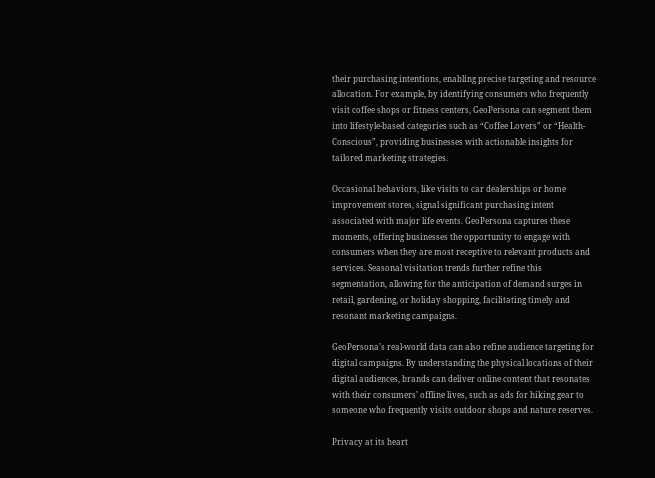their purchasing intentions, enabling precise targeting and resource allocation. For example, by identifying consumers who frequently visit coffee shops or fitness centers, GeoPersona can segment them into lifestyle-based categories such as “Coffee Lovers” or “Health-Conscious”, providing businesses with actionable insights for tailored marketing strategies.

Occasional behaviors, like visits to car dealerships or home improvement stores, signal significant purchasing intent associated with major life events. GeoPersona captures these moments, offering businesses the opportunity to engage with consumers when they are most receptive to relevant products and services. Seasonal visitation trends further refine this segmentation, allowing for the anticipation of demand surges in retail, gardening, or holiday shopping, facilitating timely and resonant marketing campaigns.

GeoPersona’s real-world data can also refine audience targeting for digital campaigns. By understanding the physical locations of their digital audiences, brands can deliver online content that resonates with their consumers’ offline lives, such as ads for hiking gear to someone who frequently visits outdoor shops and nature reserves.

Privacy at its heart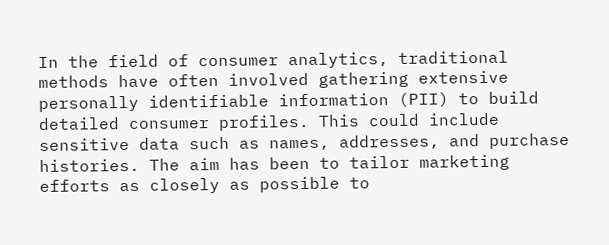In the field of consumer analytics, traditional methods have often involved gathering extensive personally identifiable information (PII) to build detailed consumer profiles. This could include sensitive data such as names, addresses, and purchase histories. The aim has been to tailor marketing efforts as closely as possible to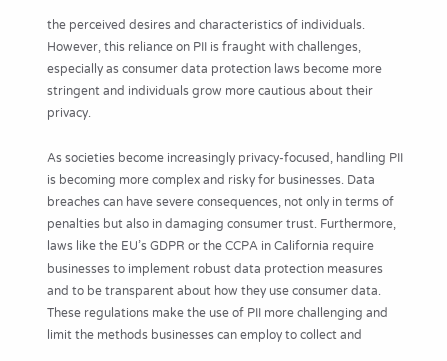the perceived desires and characteristics of individuals. However, this reliance on PII is fraught with challenges, especially as consumer data protection laws become more stringent and individuals grow more cautious about their privacy.

As societies become increasingly privacy-focused, handling PII is becoming more complex and risky for businesses. Data breaches can have severe consequences, not only in terms of penalties but also in damaging consumer trust. Furthermore, laws like the EU’s GDPR or the CCPA in California require businesses to implement robust data protection measures and to be transparent about how they use consumer data. These regulations make the use of PII more challenging and limit the methods businesses can employ to collect and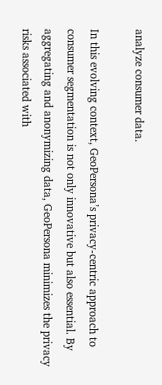analyze consumer data.

In this evolving context, GeoPersona’s privacy-centric approach to consumer segmentation is not only innovative but also essential. By aggregating and anonymizing data, GeoPersona minimizes the privacy risks associated with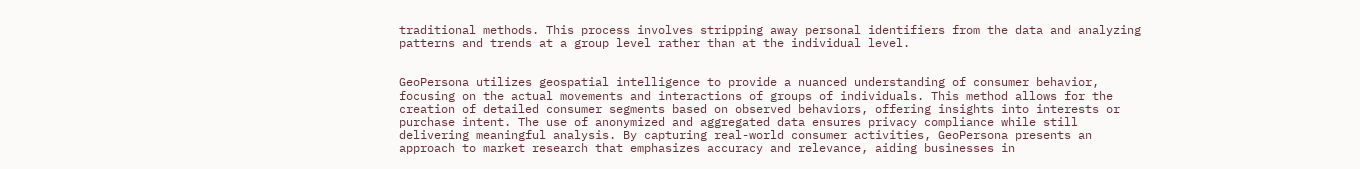traditional methods. This process involves stripping away personal identifiers from the data and analyzing patterns and trends at a group level rather than at the individual level.


GeoPersona utilizes geospatial intelligence to provide a nuanced understanding of consumer behavior, focusing on the actual movements and interactions of groups of individuals. This method allows for the creation of detailed consumer segments based on observed behaviors, offering insights into interests or purchase intent. The use of anonymized and aggregated data ensures privacy compliance while still delivering meaningful analysis. By capturing real-world consumer activities, GeoPersona presents an approach to market research that emphasizes accuracy and relevance, aiding businesses in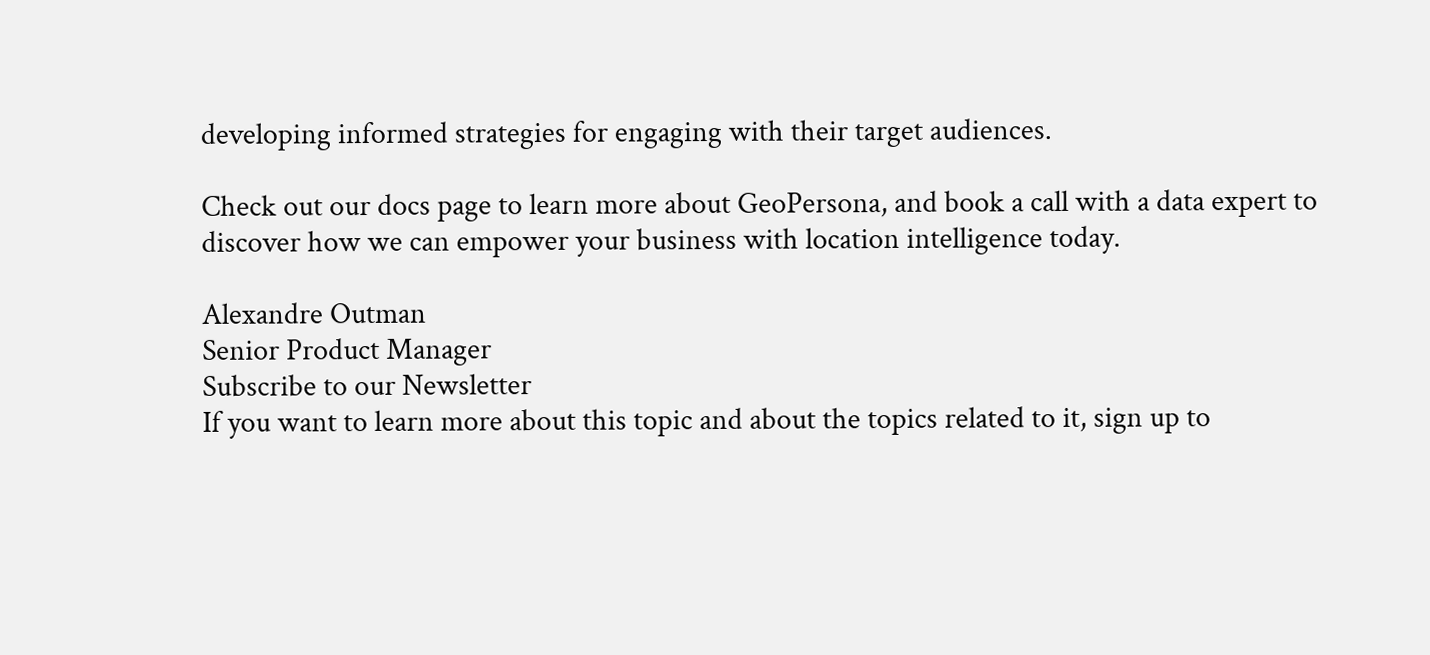developing informed strategies for engaging with their target audiences.

Check out our docs page to learn more about GeoPersona, and book a call with a data expert to discover how we can empower your business with location intelligence today.

Alexandre Outman
Senior Product Manager
Subscribe to our Newsletter
If you want to learn more about this topic and about the topics related to it, sign up to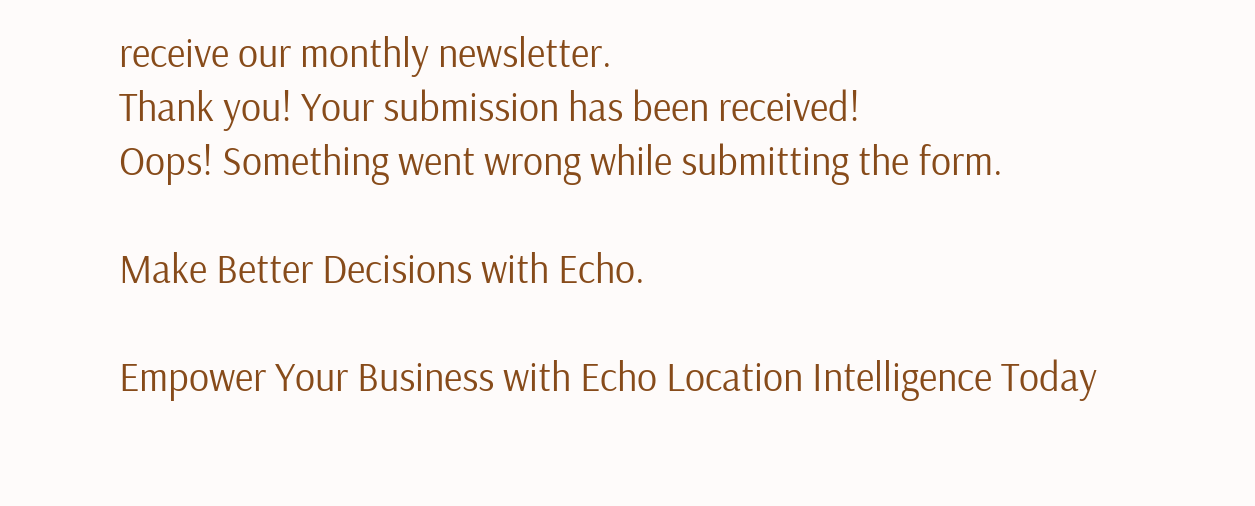receive our monthly newsletter.
Thank you! Your submission has been received!
Oops! Something went wrong while submitting the form.

Make Better Decisions with Echo.

Empower Your Business with Echo Location Intelligence Today